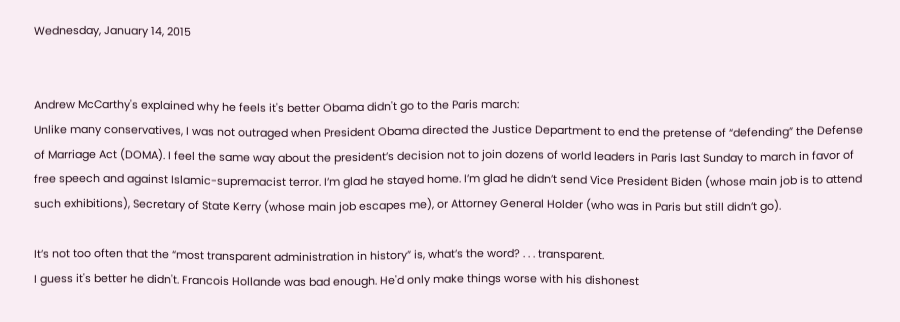Wednesday, January 14, 2015


Andrew McCarthy's explained why he feels it's better Obama didn't go to the Paris march:
Unlike many conservatives, I was not outraged when President Obama directed the Justice Department to end the pretense of “defending” the Defense of Marriage Act (DOMA). I feel the same way about the president’s decision not to join dozens of world leaders in Paris last Sunday to march in favor of free speech and against Islamic-supremacist terror. I’m glad he stayed home. I’m glad he didn’t send Vice President Biden (whose main job is to attend such exhibitions), Secretary of State Kerry (whose main job escapes me), or Attorney General Holder (who was in Paris but still didn’t go).

It’s not too often that the “most transparent administration in history” is, what’s the word? . . . transparent.
I guess it's better he didn't. Francois Hollande was bad enough. He'd only make things worse with his dishonest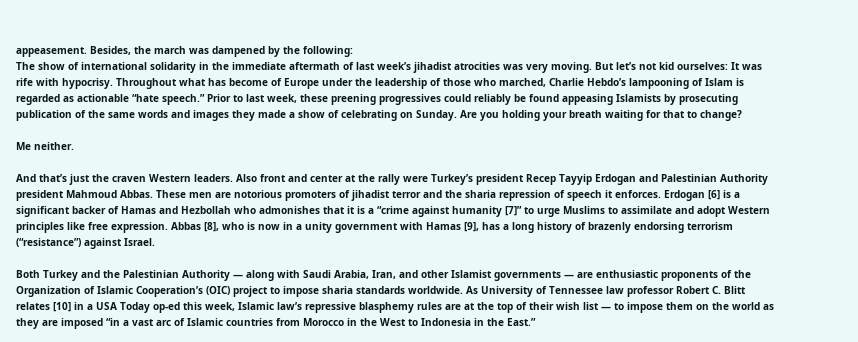appeasement. Besides, the march was dampened by the following:
The show of international solidarity in the immediate aftermath of last week’s jihadist atrocities was very moving. But let’s not kid ourselves: It was rife with hypocrisy. Throughout what has become of Europe under the leadership of those who marched, Charlie Hebdo’s lampooning of Islam is regarded as actionable “hate speech.” Prior to last week, these preening progressives could reliably be found appeasing Islamists by prosecuting publication of the same words and images they made a show of celebrating on Sunday. Are you holding your breath waiting for that to change?

Me neither.

And that’s just the craven Western leaders. Also front and center at the rally were Turkey’s president Recep Tayyip Erdogan and Palestinian Authority president Mahmoud Abbas. These men are notorious promoters of jihadist terror and the sharia repression of speech it enforces. Erdogan [6] is a significant backer of Hamas and Hezbollah who admonishes that it is a “crime against humanity [7]” to urge Muslims to assimilate and adopt Western principles like free expression. Abbas [8], who is now in a unity government with Hamas [9], has a long history of brazenly endorsing terrorism (“resistance”) against Israel.

Both Turkey and the Palestinian Authority — along with Saudi Arabia, Iran, and other Islamist governments — are enthusiastic proponents of the Organization of Islamic Cooperation’s (OIC) project to impose sharia standards worldwide. As University of Tennessee law professor Robert C. Blitt relates [10] in a USA Today op-ed this week, Islamic law’s repressive blasphemy rules are at the top of their wish list — to impose them on the world as they are imposed “in a vast arc of Islamic countries from Morocco in the West to Indonesia in the East.”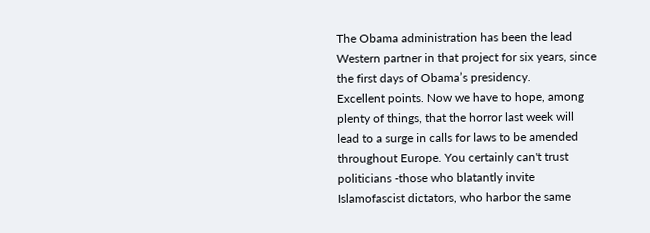The Obama administration has been the lead Western partner in that project for six years, since the first days of Obama’s presidency.
Excellent points. Now we have to hope, among plenty of things, that the horror last week will lead to a surge in calls for laws to be amended throughout Europe. You certainly can't trust politicians -those who blatantly invite Islamofascist dictators, who harbor the same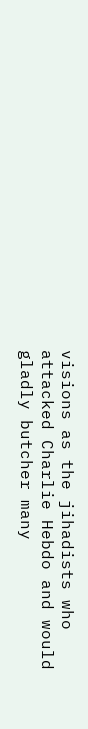visions as the jihadists who attacked Charlie Hebdo and would gladly butcher many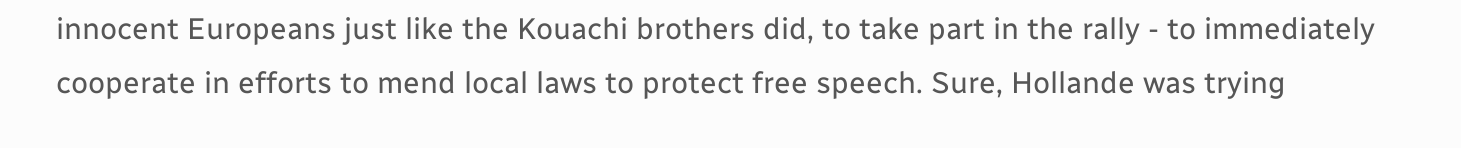innocent Europeans just like the Kouachi brothers did, to take part in the rally - to immediately cooperate in efforts to mend local laws to protect free speech. Sure, Hollande was trying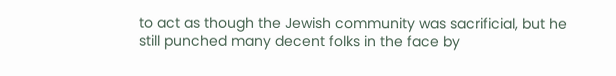to act as though the Jewish community was sacrificial, but he still punched many decent folks in the face by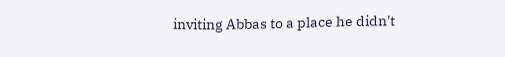inviting Abbas to a place he didn't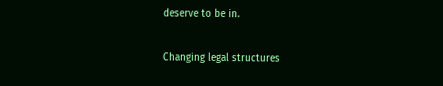deserve to be in.

Changing legal structures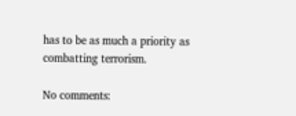has to be as much a priority as combatting terrorism.

No comments: